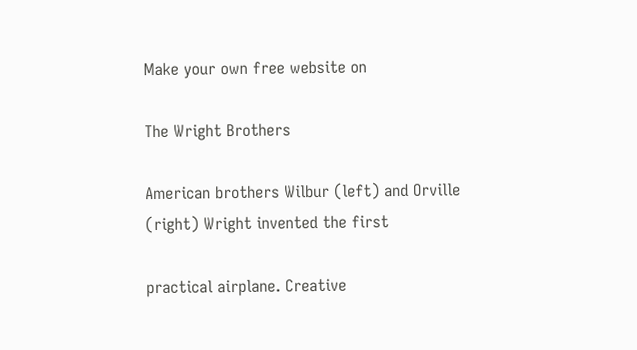Make your own free website on

The Wright Brothers

American brothers Wilbur (left) and Orville (right) Wright invented the first

practical airplane. Creative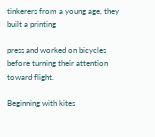tinkerers from a young age, they built a printing

press and worked on bicycles before turning their attention toward flight.

Beginning with kites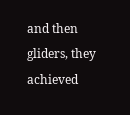and then gliders, they achieved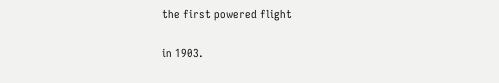the first powered flight

in 1903.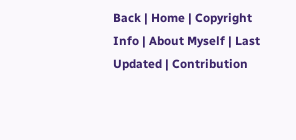Back | Home | Copyright Info | About Myself | Last Updated | Contribution